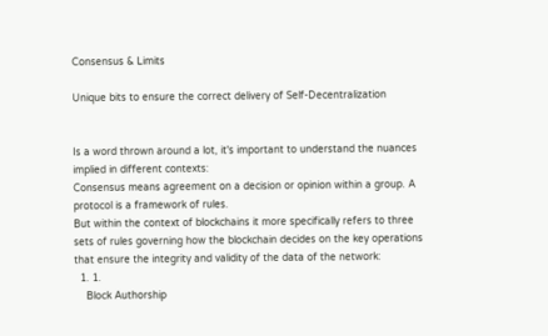Consensus & Limits

Unique bits to ensure the correct delivery of Self-Decentralization


Is a word thrown around a lot, it's important to understand the nuances implied in different contexts:
Consensus means agreement on a decision or opinion within a group. A protocol is a framework of rules.
But within the context of blockchains it more specifically refers to three sets of rules governing how the blockchain decides on the key operations that ensure the integrity and validity of the data of the network:
  1. 1.
    Block Authorship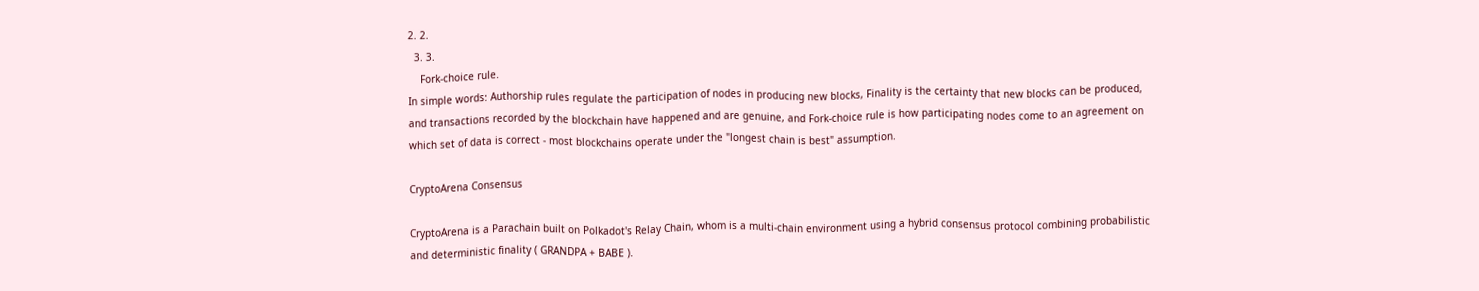2. 2.
  3. 3.
    Fork-choice rule.
In simple words: Authorship rules regulate the participation of nodes in producing new blocks, Finality is the certainty that new blocks can be produced, and transactions recorded by the blockchain have happened and are genuine, and Fork-choice rule is how participating nodes come to an agreement on which set of data is correct - most blockchains operate under the "longest chain is best" assumption.

CryptoArena Consensus

CryptoArena is a Parachain built on Polkadot's Relay Chain, whom is a multi-chain environment using a hybrid consensus protocol combining probabilistic and deterministic finality ( GRANDPA + BABE ).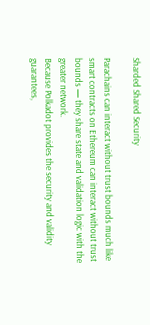Sharded Shared Security

Parachains can interact without trust bounds much like smart contracts on Ethereum can interact without trust bounds — they share state and validation logic with the greater network.
Because Polkadot provides the security and validity guarantees,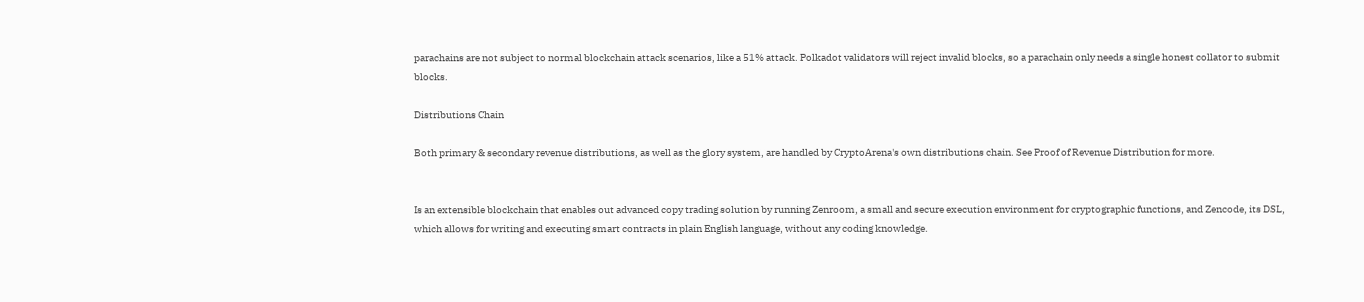parachains are not subject to normal blockchain attack scenarios, like a 51% attack. Polkadot validators will reject invalid blocks, so a parachain only needs a single honest collator to submit blocks.

Distributions Chain

Both primary & secondary revenue distributions, as well as the glory system, are handled by CryptoArena's own distributions chain. See Proof of Revenue Distribution for more.


Is an extensible blockchain that enables out advanced copy trading solution by running Zenroom, a small and secure execution environment for cryptographic functions, and Zencode, its DSL, which allows for writing and executing smart contracts in plain English language, without any coding knowledge.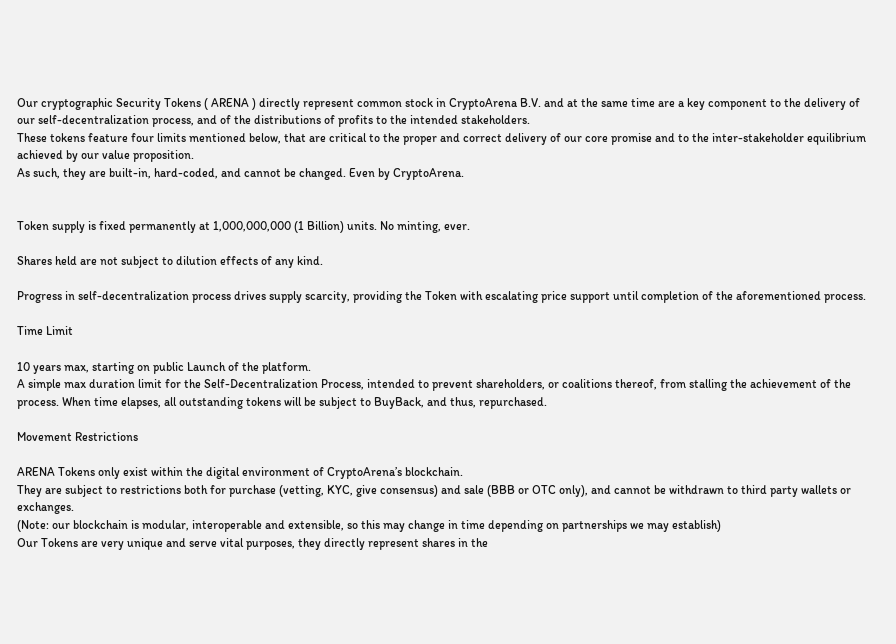Our cryptographic Security Tokens ( ARENA ) directly represent common stock in CryptoArena B.V. and at the same time are a key component to the delivery of our self-decentralization process, and of the distributions of profits to the intended stakeholders.
These tokens feature four limits mentioned below, that are critical to the proper and correct delivery of our core promise and to the inter-stakeholder equilibrium achieved by our value proposition.
As such, they are built-in, hard-coded, and cannot be changed. Even by CryptoArena.


Token supply is fixed permanently at 1,000,000,000 (1 Billion) units. No minting, ever.

Shares held are not subject to dilution effects of any kind.

Progress in self-decentralization process drives supply scarcity, providing the Token with escalating price support until completion of the aforementioned process.

Time Limit

10 years max, starting on public Launch of the platform.
A simple max duration limit for the Self-Decentralization Process, intended to prevent shareholders, or coalitions thereof, from stalling the achievement of the process. When time elapses, all outstanding tokens will be subject to BuyBack, and thus, repurchased.

Movement Restrictions

ARENA Tokens only exist within the digital environment of CryptoArena’s blockchain.
They are subject to restrictions both for purchase (vetting, KYC, give consensus) and sale (BBB or OTC only), and cannot be withdrawn to third party wallets or exchanges.
(Note: our blockchain is modular, interoperable and extensible, so this may change in time depending on partnerships we may establish)
Our Tokens are very unique and serve vital purposes, they directly represent shares in the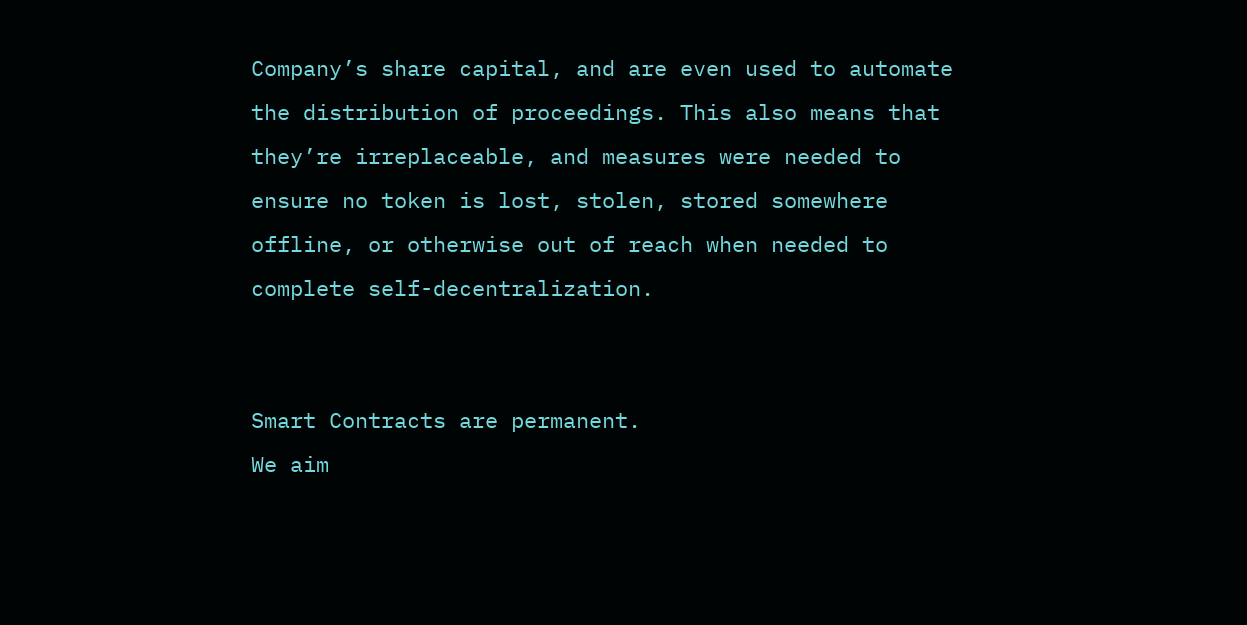Company’s share capital, and are even used to automate the distribution of proceedings. This also means that they’re irreplaceable, and measures were needed to ensure no token is lost, stolen, stored somewhere offline, or otherwise out of reach when needed to complete self-decentralization.


Smart Contracts are permanent.
We aim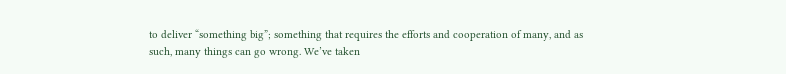to deliver “something big”; something that requires the efforts and cooperation of many, and as such, many things can go wrong. We’ve taken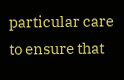particular care to ensure that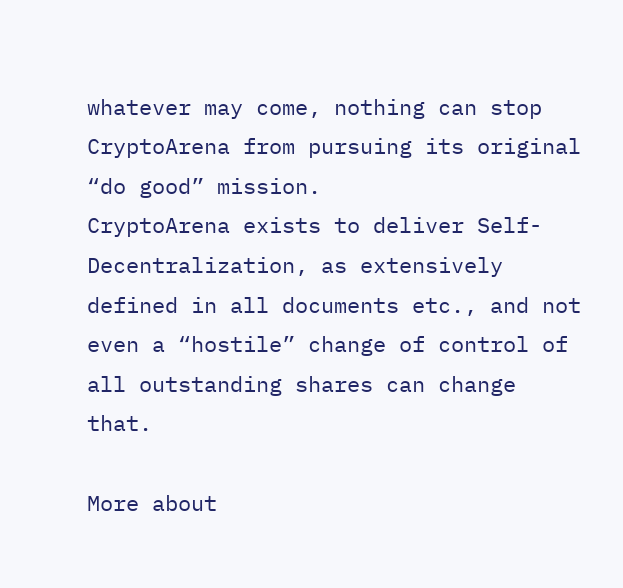whatever may come, nothing can stop CryptoArena from pursuing its original “do good” mission.
CryptoArena exists to deliver Self-Decentralization, as extensively defined in all documents etc., and not even a “hostile” change of control of all outstanding shares can change that.

More about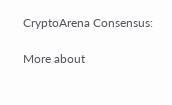CryptoArena Consensus:

More about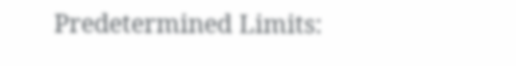Predetermined Limits: